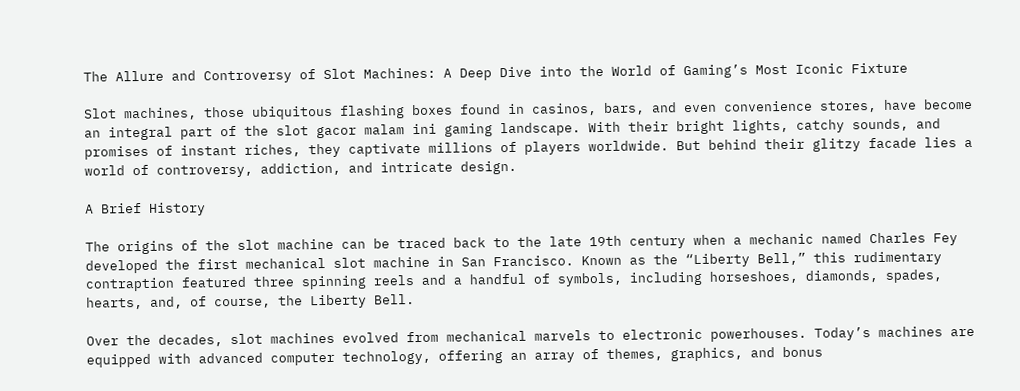The Allure and Controversy of Slot Machines: A Deep Dive into the World of Gaming’s Most Iconic Fixture

Slot machines, those ubiquitous flashing boxes found in casinos, bars, and even convenience stores, have become an integral part of the slot gacor malam ini gaming landscape. With their bright lights, catchy sounds, and promises of instant riches, they captivate millions of players worldwide. But behind their glitzy facade lies a world of controversy, addiction, and intricate design.

A Brief History

The origins of the slot machine can be traced back to the late 19th century when a mechanic named Charles Fey developed the first mechanical slot machine in San Francisco. Known as the “Liberty Bell,” this rudimentary contraption featured three spinning reels and a handful of symbols, including horseshoes, diamonds, spades, hearts, and, of course, the Liberty Bell.

Over the decades, slot machines evolved from mechanical marvels to electronic powerhouses. Today’s machines are equipped with advanced computer technology, offering an array of themes, graphics, and bonus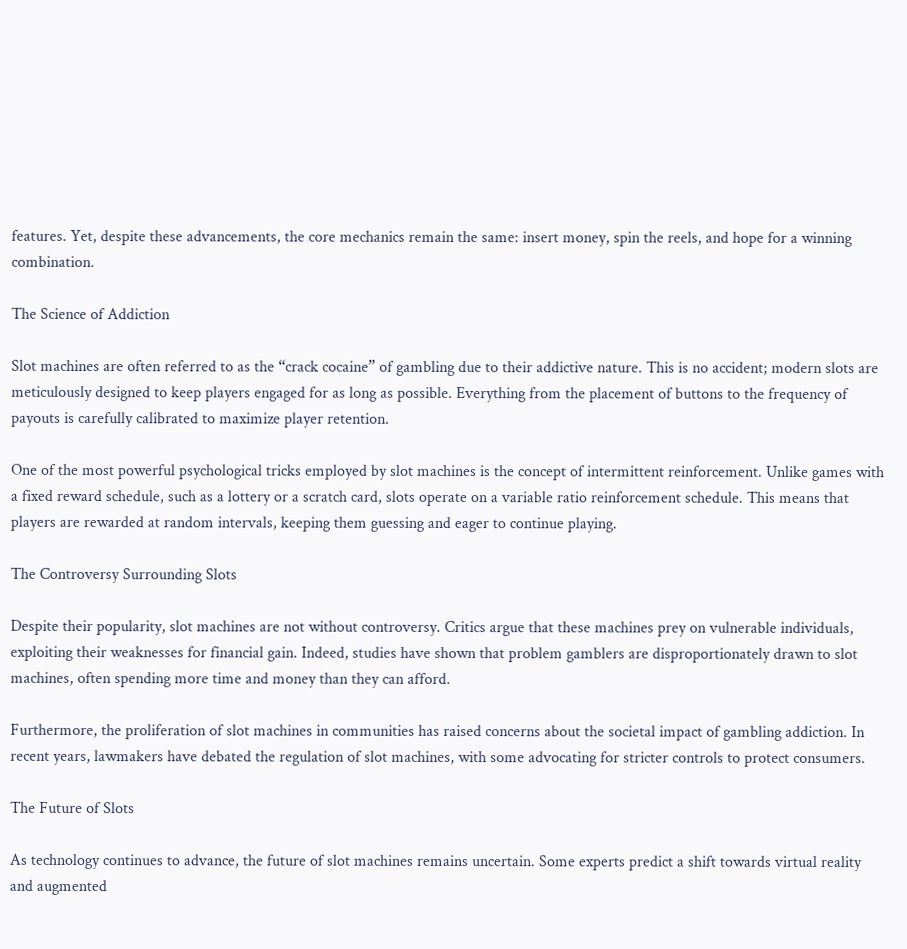features. Yet, despite these advancements, the core mechanics remain the same: insert money, spin the reels, and hope for a winning combination.

The Science of Addiction

Slot machines are often referred to as the “crack cocaine” of gambling due to their addictive nature. This is no accident; modern slots are meticulously designed to keep players engaged for as long as possible. Everything from the placement of buttons to the frequency of payouts is carefully calibrated to maximize player retention.

One of the most powerful psychological tricks employed by slot machines is the concept of intermittent reinforcement. Unlike games with a fixed reward schedule, such as a lottery or a scratch card, slots operate on a variable ratio reinforcement schedule. This means that players are rewarded at random intervals, keeping them guessing and eager to continue playing.

The Controversy Surrounding Slots

Despite their popularity, slot machines are not without controversy. Critics argue that these machines prey on vulnerable individuals, exploiting their weaknesses for financial gain. Indeed, studies have shown that problem gamblers are disproportionately drawn to slot machines, often spending more time and money than they can afford.

Furthermore, the proliferation of slot machines in communities has raised concerns about the societal impact of gambling addiction. In recent years, lawmakers have debated the regulation of slot machines, with some advocating for stricter controls to protect consumers.

The Future of Slots

As technology continues to advance, the future of slot machines remains uncertain. Some experts predict a shift towards virtual reality and augmented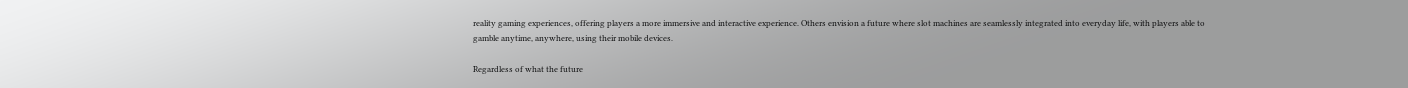reality gaming experiences, offering players a more immersive and interactive experience. Others envision a future where slot machines are seamlessly integrated into everyday life, with players able to gamble anytime, anywhere, using their mobile devices.

Regardless of what the future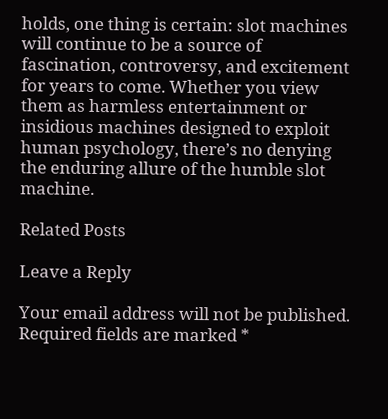holds, one thing is certain: slot machines will continue to be a source of fascination, controversy, and excitement for years to come. Whether you view them as harmless entertainment or insidious machines designed to exploit human psychology, there’s no denying the enduring allure of the humble slot machine.

Related Posts

Leave a Reply

Your email address will not be published. Required fields are marked *